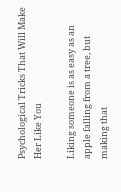Psychological Tricks That Will Make Her Like You

Liking someone is as easy as an apple falling from a tree, but making that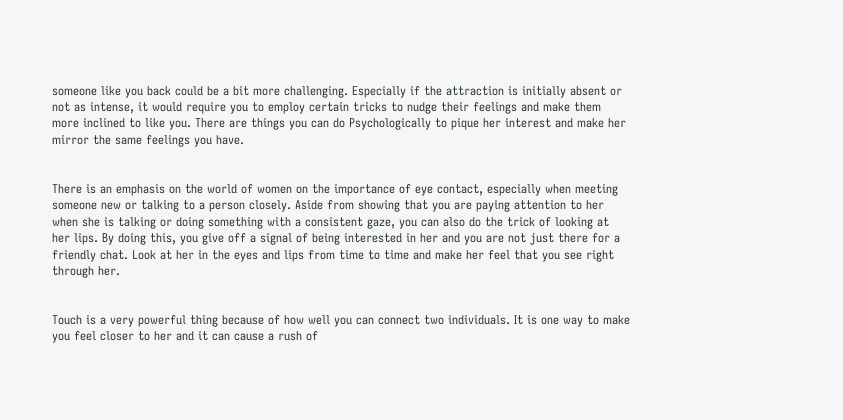someone like you back could be a bit more challenging. Especially if the attraction is initially absent or not as intense, it would require you to employ certain tricks to nudge their feelings and make them more inclined to like you. There are things you can do Psychologically to pique her interest and make her mirror the same feelings you have.


There is an emphasis on the world of women on the importance of eye contact, especially when meeting someone new or talking to a person closely. Aside from showing that you are paying attention to her when she is talking or doing something with a consistent gaze, you can also do the trick of looking at her lips. By doing this, you give off a signal of being interested in her and you are not just there for a friendly chat. Look at her in the eyes and lips from time to time and make her feel that you see right through her.


Touch is a very powerful thing because of how well you can connect two individuals. It is one way to make you feel closer to her and it can cause a rush of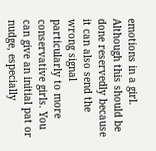emotions in a girl. Although this should be done reservedly because it can also send the wrong signal particularly to more conservative girls. You can give an initial pat or nudge, especially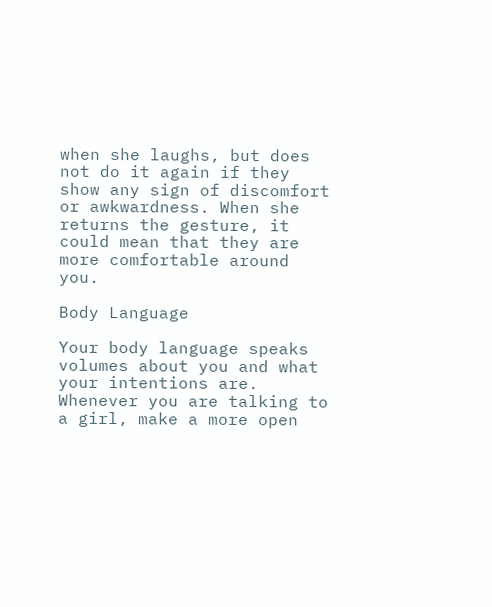when she laughs, but does not do it again if they show any sign of discomfort or awkwardness. When she returns the gesture, it could mean that they are more comfortable around you.

Body Language

Your body language speaks volumes about you and what your intentions are. Whenever you are talking to a girl, make a more open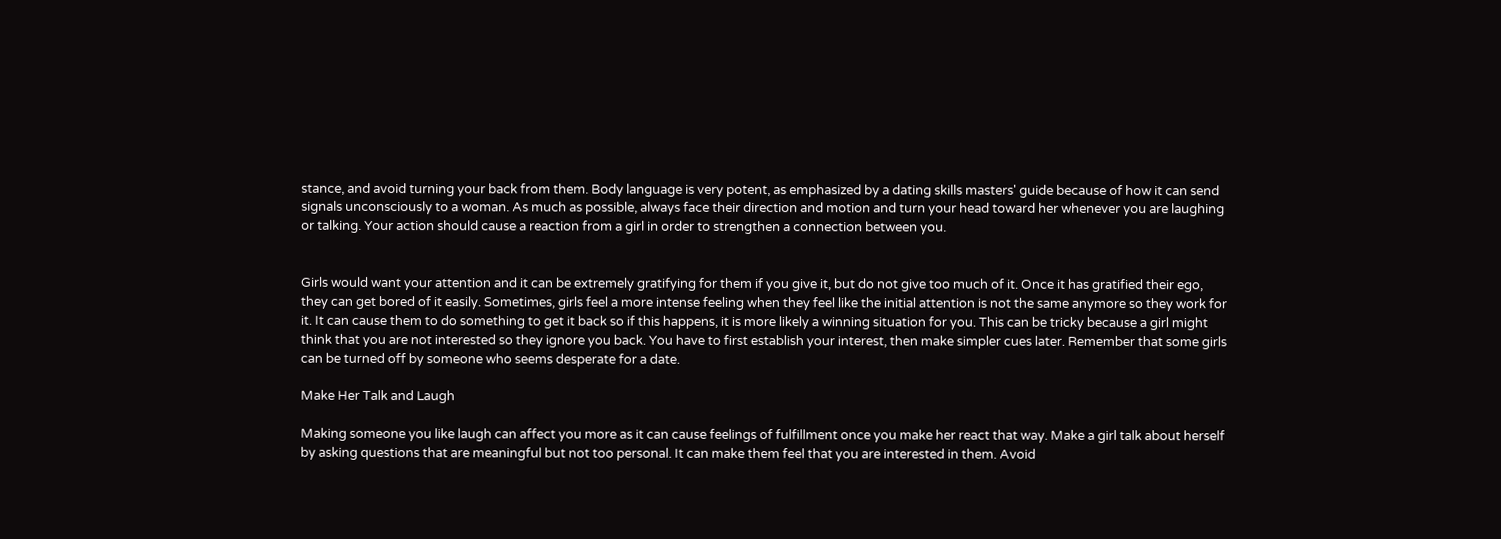stance, and avoid turning your back from them. Body language is very potent, as emphasized by a dating skills masters' guide because of how it can send signals unconsciously to a woman. As much as possible, always face their direction and motion and turn your head toward her whenever you are laughing or talking. Your action should cause a reaction from a girl in order to strengthen a connection between you.


Girls would want your attention and it can be extremely gratifying for them if you give it, but do not give too much of it. Once it has gratified their ego, they can get bored of it easily. Sometimes, girls feel a more intense feeling when they feel like the initial attention is not the same anymore so they work for it. It can cause them to do something to get it back so if this happens, it is more likely a winning situation for you. This can be tricky because a girl might think that you are not interested so they ignore you back. You have to first establish your interest, then make simpler cues later. Remember that some girls can be turned off by someone who seems desperate for a date.

Make Her Talk and Laugh

Making someone you like laugh can affect you more as it can cause feelings of fulfillment once you make her react that way. Make a girl talk about herself by asking questions that are meaningful but not too personal. It can make them feel that you are interested in them. Avoid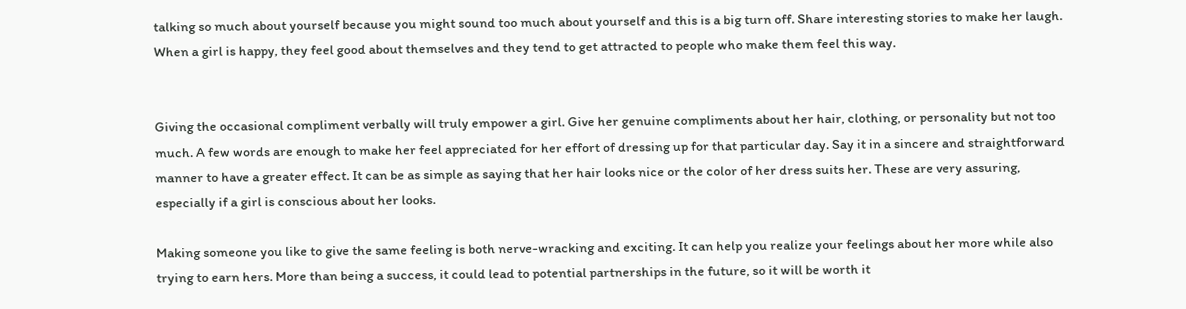talking so much about yourself because you might sound too much about yourself and this is a big turn off. Share interesting stories to make her laugh. When a girl is happy, they feel good about themselves and they tend to get attracted to people who make them feel this way.


Giving the occasional compliment verbally will truly empower a girl. Give her genuine compliments about her hair, clothing, or personality but not too much. A few words are enough to make her feel appreciated for her effort of dressing up for that particular day. Say it in a sincere and straightforward manner to have a greater effect. It can be as simple as saying that her hair looks nice or the color of her dress suits her. These are very assuring, especially if a girl is conscious about her looks.

Making someone you like to give the same feeling is both nerve-wracking and exciting. It can help you realize your feelings about her more while also trying to earn hers. More than being a success, it could lead to potential partnerships in the future, so it will be worth it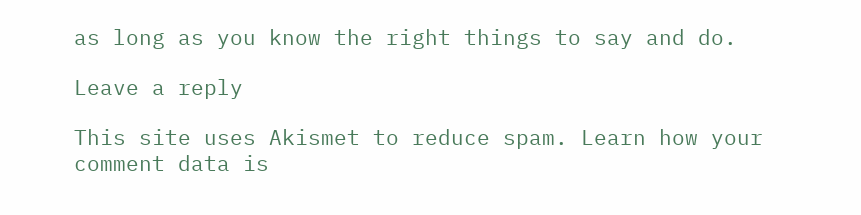as long as you know the right things to say and do.

Leave a reply

This site uses Akismet to reduce spam. Learn how your comment data is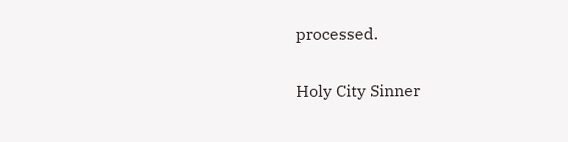processed.

Holy City Sinner